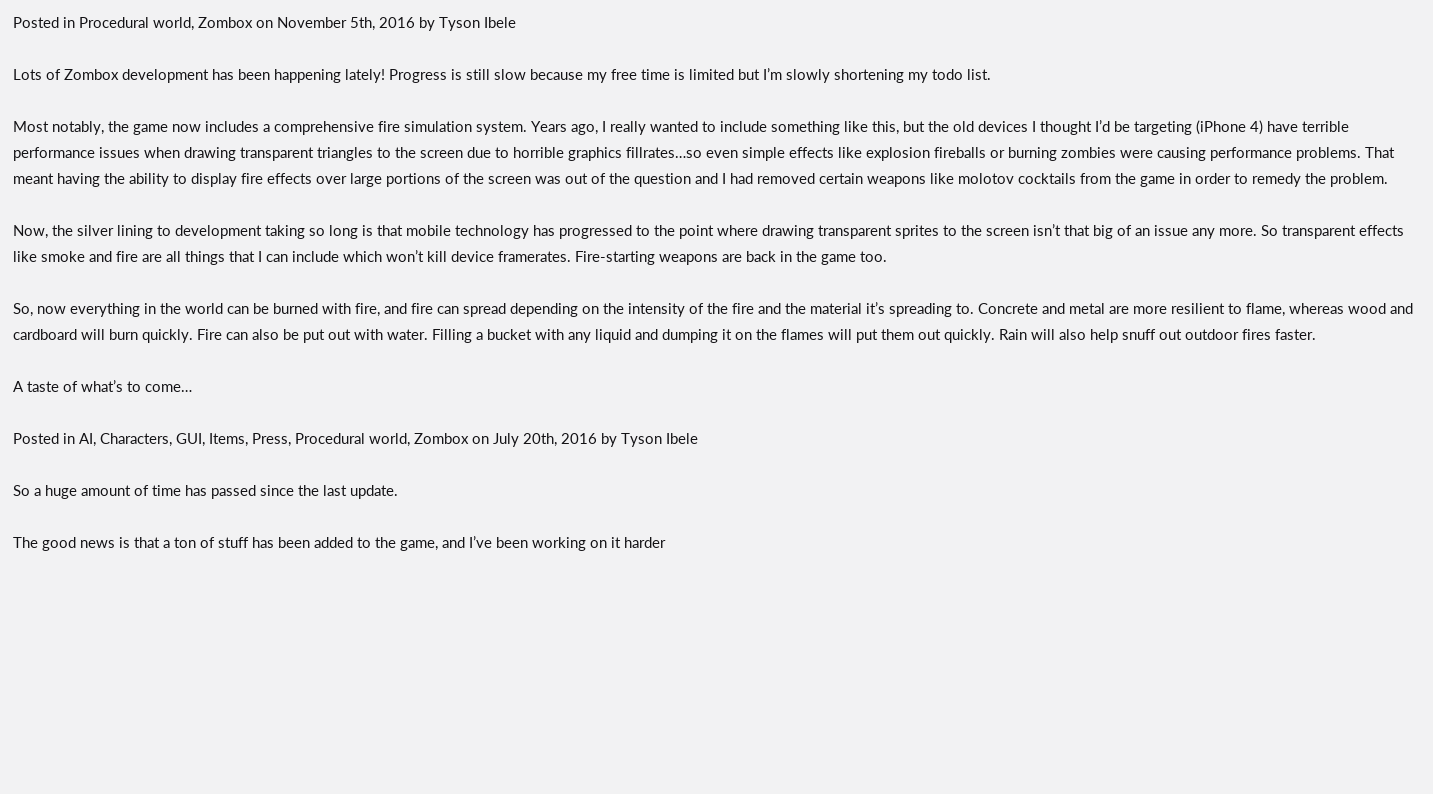Posted in Procedural world, Zombox on November 5th, 2016 by Tyson Ibele

Lots of Zombox development has been happening lately! Progress is still slow because my free time is limited but I’m slowly shortening my todo list.

Most notably, the game now includes a comprehensive fire simulation system. Years ago, I really wanted to include something like this, but the old devices I thought I’d be targeting (iPhone 4) have terrible performance issues when drawing transparent triangles to the screen due to horrible graphics fillrates…so even simple effects like explosion fireballs or burning zombies were causing performance problems. That meant having the ability to display fire effects over large portions of the screen was out of the question and I had removed certain weapons like molotov cocktails from the game in order to remedy the problem.

Now, the silver lining to development taking so long is that mobile technology has progressed to the point where drawing transparent sprites to the screen isn’t that big of an issue any more. So transparent effects like smoke and fire are all things that I can include which won’t kill device framerates. Fire-starting weapons are back in the game too.

So, now everything in the world can be burned with fire, and fire can spread depending on the intensity of the fire and the material it’s spreading to. Concrete and metal are more resilient to flame, whereas wood and cardboard will burn quickly. Fire can also be put out with water. Filling a bucket with any liquid and dumping it on the flames will put them out quickly. Rain will also help snuff out outdoor fires faster.

A taste of what’s to come…

Posted in AI, Characters, GUI, Items, Press, Procedural world, Zombox on July 20th, 2016 by Tyson Ibele

So a huge amount of time has passed since the last update.

The good news is that a ton of stuff has been added to the game, and I’ve been working on it harder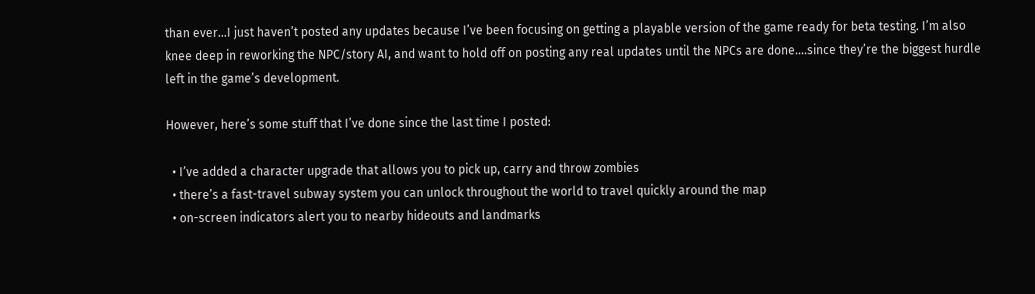than ever…I just haven’t posted any updates because I’ve been focusing on getting a playable version of the game ready for beta testing. I’m also knee deep in reworking the NPC/story AI, and want to hold off on posting any real updates until the NPCs are done….since they’re the biggest hurdle left in the game’s development.

However, here’s some stuff that I’ve done since the last time I posted:

  • I’ve added a character upgrade that allows you to pick up, carry and throw zombies
  • there’s a fast-travel subway system you can unlock throughout the world to travel quickly around the map
  • on-screen indicators alert you to nearby hideouts and landmarks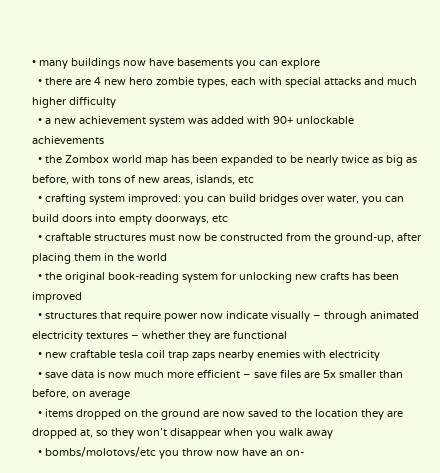• many buildings now have basements you can explore
  • there are 4 new hero zombie types, each with special attacks and much higher difficulty
  • a new achievement system was added with 90+ unlockable achievements
  • the Zombox world map has been expanded to be nearly twice as big as before, with tons of new areas, islands, etc
  • crafting system improved: you can build bridges over water, you can build doors into empty doorways, etc
  • craftable structures must now be constructed from the ground-up, after placing them in the world
  • the original book-reading system for unlocking new crafts has been improved
  • structures that require power now indicate visually – through animated electricity textures – whether they are functional
  • new craftable tesla coil trap zaps nearby enemies with electricity
  • save data is now much more efficient – save files are 5x smaller than before, on average
  • items dropped on the ground are now saved to the location they are dropped at, so they won’t disappear when you walk away
  • bombs/molotovs/etc you throw now have an on-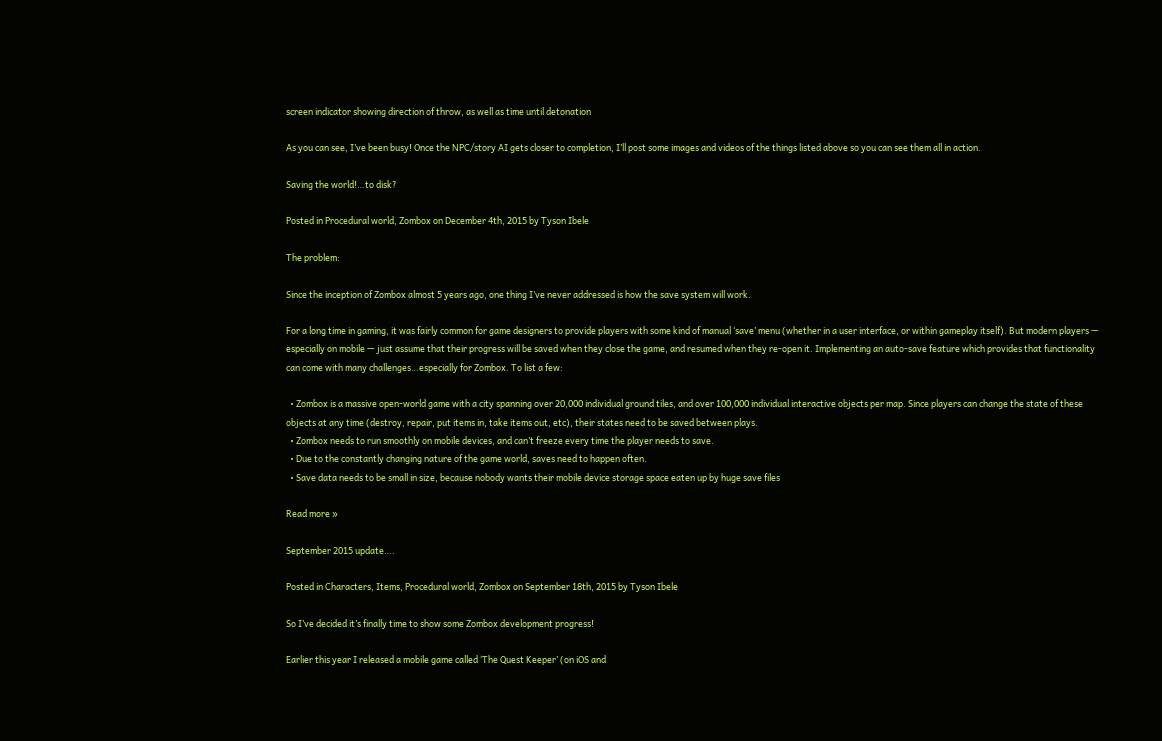screen indicator showing direction of throw, as well as time until detonation

As you can see, I’ve been busy! Once the NPC/story AI gets closer to completion, I’ll post some images and videos of the things listed above so you can see them all in action.

Saving the world!…to disk?

Posted in Procedural world, Zombox on December 4th, 2015 by Tyson Ibele

The problem:

Since the inception of Zombox almost 5 years ago, one thing I’ve never addressed is how the save system will work.

For a long time in gaming, it was fairly common for game designers to provide players with some kind of manual ‘save’ menu (whether in a user interface, or within gameplay itself). But modern players — especially on mobile — just assume that their progress will be saved when they close the game, and resumed when they re-open it. Implementing an auto-save feature which provides that functionality can come with many challenges…especially for Zombox. To list a few:

  • Zombox is a massive open-world game with a city spanning over 20,000 individual ground tiles, and over 100,000 individual interactive objects per map. Since players can change the state of these objects at any time (destroy, repair, put items in, take items out, etc), their states need to be saved between plays.
  • Zombox needs to run smoothly on mobile devices, and can’t freeze every time the player needs to save.
  • Due to the constantly changing nature of the game world, saves need to happen often.
  • Save data needs to be small in size, because nobody wants their mobile device storage space eaten up by huge save files

Read more »

September 2015 update….

Posted in Characters, Items, Procedural world, Zombox on September 18th, 2015 by Tyson Ibele

So I’ve decided it’s finally time to show some Zombox development progress!

Earlier this year I released a mobile game called ‘The Quest Keeper’ (on iOS and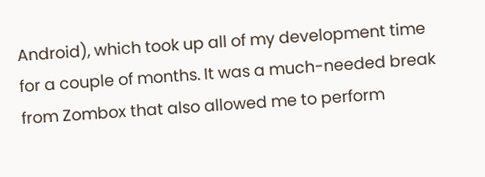Android), which took up all of my development time for a couple of months. It was a much-needed break from Zombox that also allowed me to perform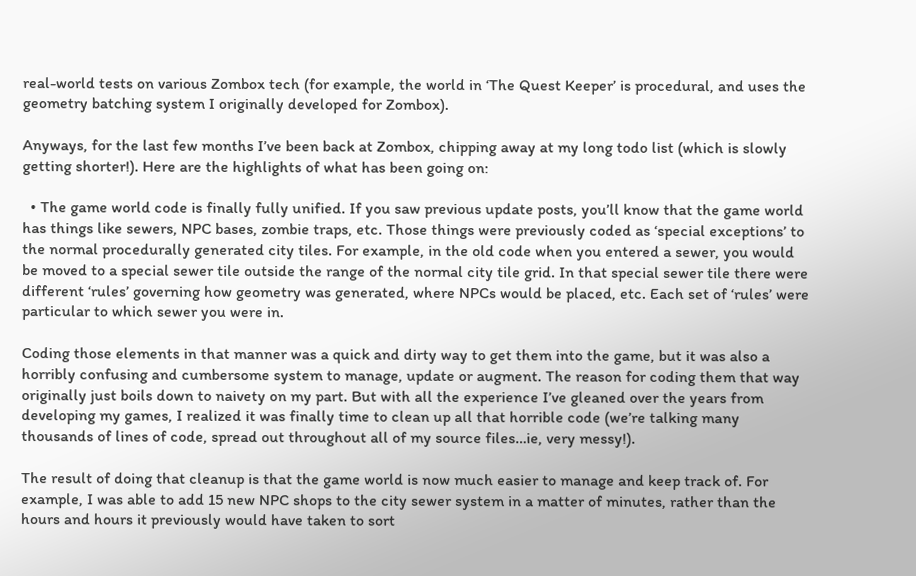real-world tests on various Zombox tech (for example, the world in ‘The Quest Keeper’ is procedural, and uses the geometry batching system I originally developed for Zombox).

Anyways, for the last few months I’ve been back at Zombox, chipping away at my long todo list (which is slowly getting shorter!). Here are the highlights of what has been going on:

  • The game world code is finally fully unified. If you saw previous update posts, you’ll know that the game world has things like sewers, NPC bases, zombie traps, etc. Those things were previously coded as ‘special exceptions’ to the normal procedurally generated city tiles. For example, in the old code when you entered a sewer, you would be moved to a special sewer tile outside the range of the normal city tile grid. In that special sewer tile there were different ‘rules’ governing how geometry was generated, where NPCs would be placed, etc. Each set of ‘rules’ were particular to which sewer you were in.

Coding those elements in that manner was a quick and dirty way to get them into the game, but it was also a horribly confusing and cumbersome system to manage, update or augment. The reason for coding them that way originally just boils down to naivety on my part. But with all the experience I’ve gleaned over the years from developing my games, I realized it was finally time to clean up all that horrible code (we’re talking many thousands of lines of code, spread out throughout all of my source files…ie, very messy!).

The result of doing that cleanup is that the game world is now much easier to manage and keep track of. For example, I was able to add 15 new NPC shops to the city sewer system in a matter of minutes, rather than the hours and hours it previously would have taken to sort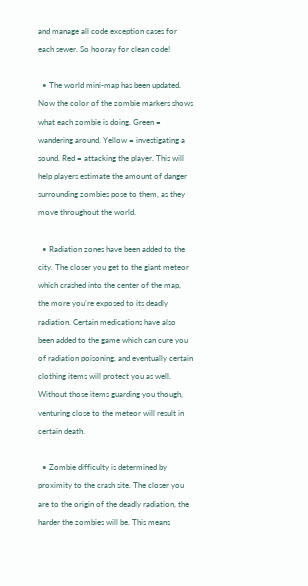and manage all code exception cases for each sewer. So hooray for clean code!

  • The world mini-map has been updated. Now the color of the zombie markers shows what each zombie is doing. Green = wandering around. Yellow = investigating a sound. Red = attacking the player. This will help players estimate the amount of danger surrounding zombies pose to them, as they move throughout the world.

  • Radiation zones have been added to the city. The closer you get to the giant meteor which crashed into the center of the map, the more you’re exposed to its deadly radiation. Certain medications have also been added to the game which can cure you of radiation poisoning, and eventually certain clothing items will protect you as well. Without those items guarding you though, venturing close to the meteor will result in certain death.

  • Zombie difficulty is determined by proximity to the crash site. The closer you are to the origin of the deadly radiation, the harder the zombies will be. This means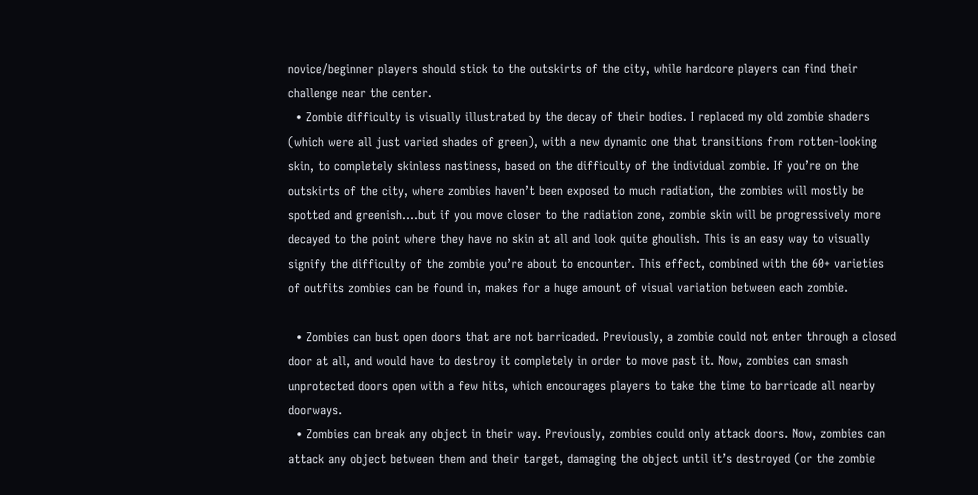novice/beginner players should stick to the outskirts of the city, while hardcore players can find their challenge near the center.
  • Zombie difficulty is visually illustrated by the decay of their bodies. I replaced my old zombie shaders (which were all just varied shades of green), with a new dynamic one that transitions from rotten-looking skin, to completely skinless nastiness, based on the difficulty of the individual zombie. If you’re on the outskirts of the city, where zombies haven’t been exposed to much radiation, the zombies will mostly be spotted and greenish….but if you move closer to the radiation zone, zombie skin will be progressively more decayed to the point where they have no skin at all and look quite ghoulish. This is an easy way to visually signify the difficulty of the zombie you’re about to encounter. This effect, combined with the 60+ varieties of outfits zombies can be found in, makes for a huge amount of visual variation between each zombie.

  • Zombies can bust open doors that are not barricaded. Previously, a zombie could not enter through a closed door at all, and would have to destroy it completely in order to move past it. Now, zombies can smash unprotected doors open with a few hits, which encourages players to take the time to barricade all nearby doorways.
  • Zombies can break any object in their way. Previously, zombies could only attack doors. Now, zombies can attack any object between them and their target, damaging the object until it’s destroyed (or the zombie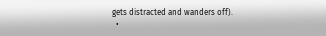gets distracted and wanders off).
  •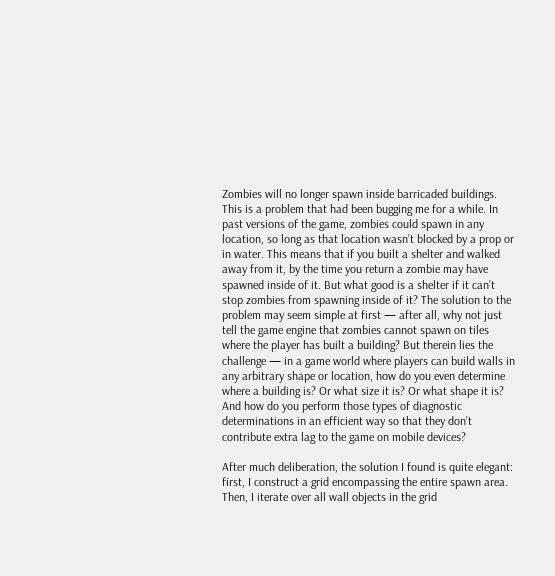Zombies will no longer spawn inside barricaded buildings. This is a problem that had been bugging me for a while. In past versions of the game, zombies could spawn in any location, so long as that location wasn’t blocked by a prop or in water. This means that if you built a shelter and walked away from it, by the time you return a zombie may have spawned inside of it. But what good is a shelter if it can’t stop zombies from spawning inside of it? The solution to the problem may seem simple at first — after all, why not just tell the game engine that zombies cannot spawn on tiles where the player has built a building? But therein lies the challenge — in a game world where players can build walls in any arbitrary shape or location, how do you even determine where a building is? Or what size it is? Or what shape it is? And how do you perform those types of diagnostic determinations in an efficient way so that they don’t contribute extra lag to the game on mobile devices?

After much deliberation, the solution I found is quite elegant: first, I construct a grid encompassing the entire spawn area. Then, I iterate over all wall objects in the grid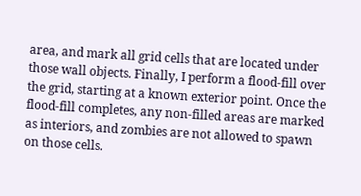area, and mark all grid cells that are located under those wall objects. Finally, I perform a flood-fill over the grid, starting at a known exterior point. Once the flood-fill completes, any non-filled areas are marked as interiors, and zombies are not allowed to spawn on those cells.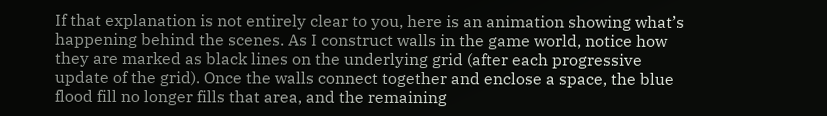If that explanation is not entirely clear to you, here is an animation showing what’s happening behind the scenes. As I construct walls in the game world, notice how they are marked as black lines on the underlying grid (after each progressive update of the grid). Once the walls connect together and enclose a space, the blue flood fill no longer fills that area, and the remaining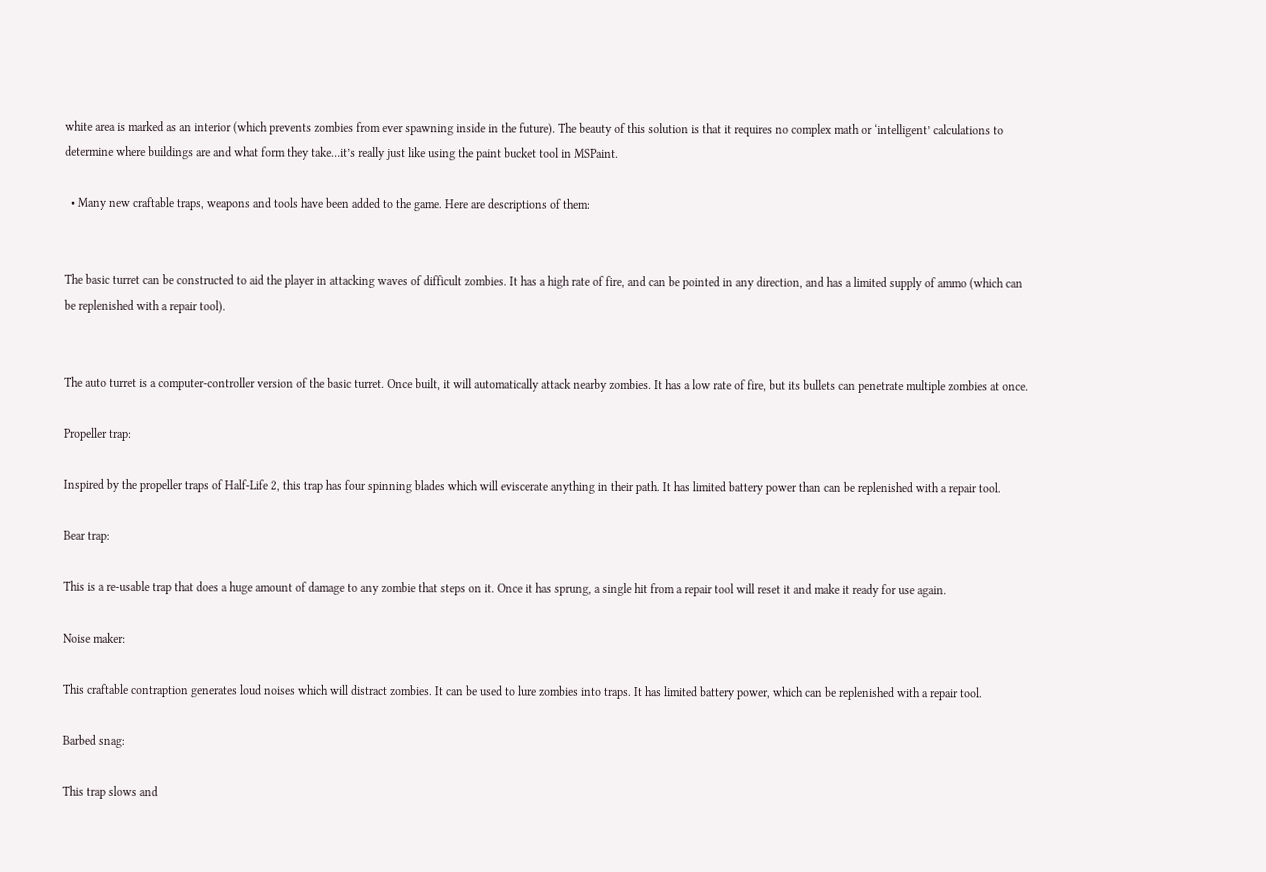white area is marked as an interior (which prevents zombies from ever spawning inside in the future). The beauty of this solution is that it requires no complex math or ‘intelligent’ calculations to determine where buildings are and what form they take…it’s really just like using the paint bucket tool in MSPaint.

  • Many new craftable traps, weapons and tools have been added to the game. Here are descriptions of them:


The basic turret can be constructed to aid the player in attacking waves of difficult zombies. It has a high rate of fire, and can be pointed in any direction, and has a limited supply of ammo (which can be replenished with a repair tool).


The auto turret is a computer-controller version of the basic turret. Once built, it will automatically attack nearby zombies. It has a low rate of fire, but its bullets can penetrate multiple zombies at once.

Propeller trap:

Inspired by the propeller traps of Half-Life 2, this trap has four spinning blades which will eviscerate anything in their path. It has limited battery power than can be replenished with a repair tool.

Bear trap:

This is a re-usable trap that does a huge amount of damage to any zombie that steps on it. Once it has sprung, a single hit from a repair tool will reset it and make it ready for use again.

Noise maker:

This craftable contraption generates loud noises which will distract zombies. It can be used to lure zombies into traps. It has limited battery power, which can be replenished with a repair tool.

Barbed snag:

This trap slows and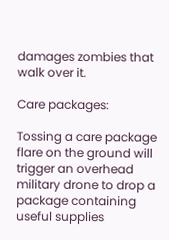damages zombies that walk over it.

Care packages:

Tossing a care package flare on the ground will trigger an overhead military drone to drop a package containing useful supplies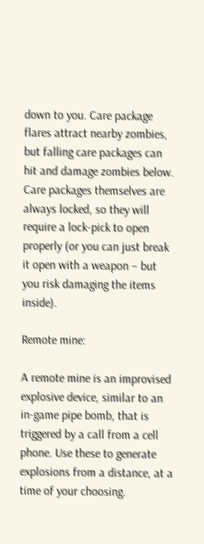down to you. Care package flares attract nearby zombies, but falling care packages can hit and damage zombies below. Care packages themselves are always locked, so they will require a lock-pick to open properly (or you can just break it open with a weapon – but you risk damaging the items inside).

Remote mine:

A remote mine is an improvised explosive device, similar to an in-game pipe bomb, that is triggered by a call from a cell phone. Use these to generate explosions from a distance, at a time of your choosing.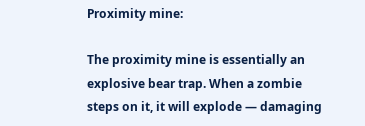Proximity mine:

The proximity mine is essentially an explosive bear trap. When a zombie steps on it, it will explode — damaging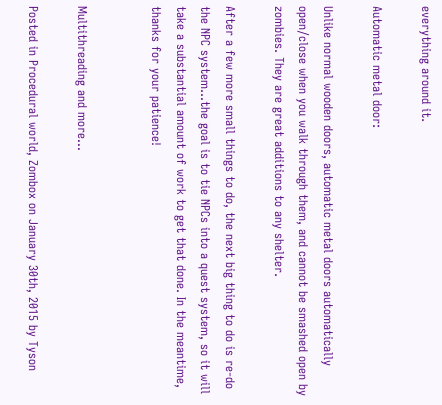everything around it.

Automatic metal door:

Unlike normal wooden doors, automatic metal doors automatically open/close when you walk through them, and cannot be smashed open by zombies. They are great additions to any shelter.

After a few more small things to do, the next big thing to do is re-do the NPC system…the goal is to tie NPCs into a quest system, so it will take a substantial amount of work to get that done. In the meantime, thanks for your patience!


Multithreading and more…

Posted in Procedural world, Zombox on January 30th, 2015 by Tyson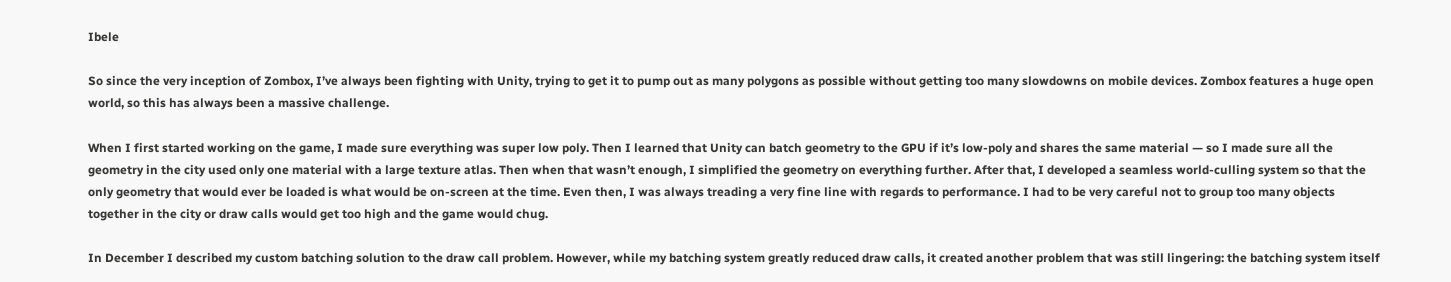Ibele

So since the very inception of Zombox, I’ve always been fighting with Unity, trying to get it to pump out as many polygons as possible without getting too many slowdowns on mobile devices. Zombox features a huge open world, so this has always been a massive challenge.

When I first started working on the game, I made sure everything was super low poly. Then I learned that Unity can batch geometry to the GPU if it’s low-poly and shares the same material — so I made sure all the geometry in the city used only one material with a large texture atlas. Then when that wasn’t enough, I simplified the geometry on everything further. After that, I developed a seamless world-culling system so that the only geometry that would ever be loaded is what would be on-screen at the time. Even then, I was always treading a very fine line with regards to performance. I had to be very careful not to group too many objects together in the city or draw calls would get too high and the game would chug.

In December I described my custom batching solution to the draw call problem. However, while my batching system greatly reduced draw calls, it created another problem that was still lingering: the batching system itself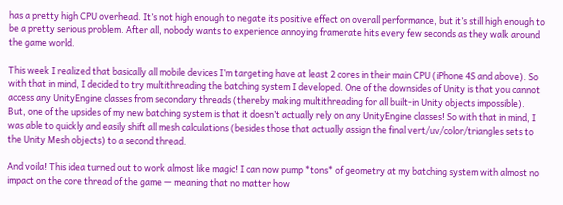has a pretty high CPU overhead. It’s not high enough to negate its positive effect on overall performance, but it’s still high enough to be a pretty serious problem. After all, nobody wants to experience annoying framerate hits every few seconds as they walk around the game world.

This week I realized that basically all mobile devices I’m targeting have at least 2 cores in their main CPU (iPhone 4S and above). So with that in mind, I decided to try multithreading the batching system I developed. One of the downsides of Unity is that you cannot access any UnityEngine classes from secondary threads (thereby making multithreading for all built-in Unity objects impossible). But, one of the upsides of my new batching system is that it doesn’t actually rely on any UnityEngine classes! So with that in mind, I was able to quickly and easily shift all mesh calculations (besides those that actually assign the final vert/uv/color/triangles sets to the Unity Mesh objects) to a second thread.

And voila! This idea turned out to work almost like magic! I can now pump *tons* of geometry at my batching system with almost no impact on the core thread of the game — meaning that no matter how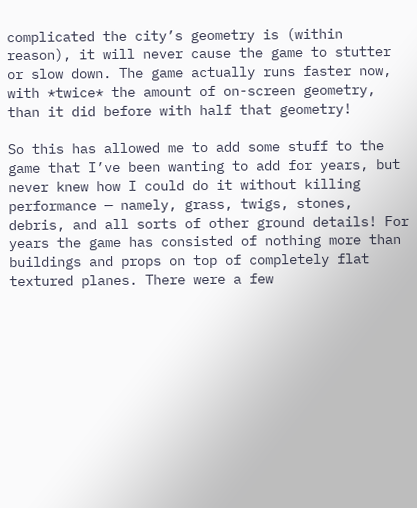complicated the city’s geometry is (within reason), it will never cause the game to stutter or slow down. The game actually runs faster now, with *twice* the amount of on-screen geometry, than it did before with half that geometry!

So this has allowed me to add some stuff to the game that I’ve been wanting to add for years, but never knew how I could do it without killing performance — namely, grass, twigs, stones, debris, and all sorts of other ground details! For years the game has consisted of nothing more than buildings and props on top of completely flat textured planes. There were a few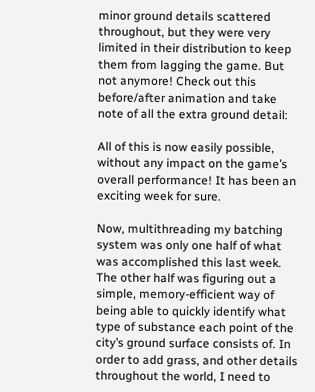minor ground details scattered throughout, but they were very limited in their distribution to keep them from lagging the game. But not anymore! Check out this before/after animation and take note of all the extra ground detail:

All of this is now easily possible, without any impact on the game’s overall performance! It has been an exciting week for sure.

Now, multithreading my batching system was only one half of what was accomplished this last week. The other half was figuring out a simple, memory-efficient way of being able to quickly identify what type of substance each point of the city’s ground surface consists of. In order to add grass, and other details throughout the world, I need to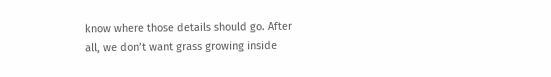know where those details should go. After all, we don’t want grass growing inside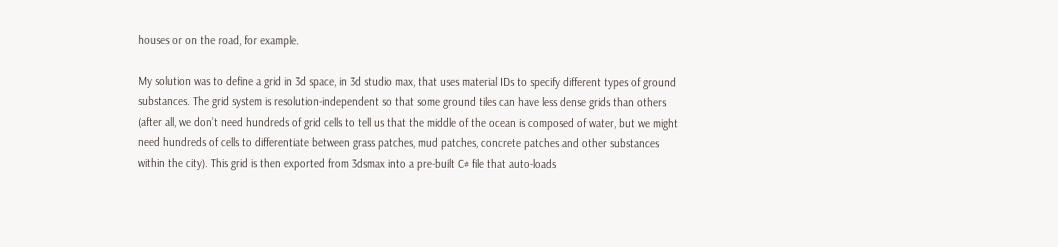houses or on the road, for example.

My solution was to define a grid in 3d space, in 3d studio max, that uses material IDs to specify different types of ground substances. The grid system is resolution-independent so that some ground tiles can have less dense grids than others (after all, we don’t need hundreds of grid cells to tell us that the middle of the ocean is composed of water, but we might need hundreds of cells to differentiate between grass patches, mud patches, concrete patches and other substances within the city). This grid is then exported from 3dsmax into a pre-built C# file that auto-loads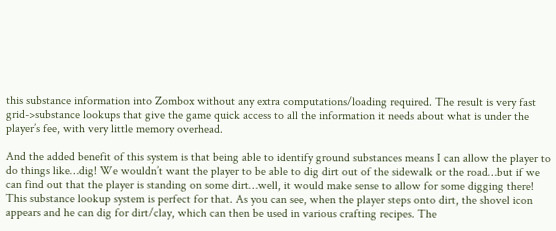this substance information into Zombox without any extra computations/loading required. The result is very fast grid->substance lookups that give the game quick access to all the information it needs about what is under the player’s fee, with very little memory overhead.

And the added benefit of this system is that being able to identify ground substances means I can allow the player to do things like…dig! We wouldn’t want the player to be able to dig dirt out of the sidewalk or the road…but if we can find out that the player is standing on some dirt…well, it would make sense to allow for some digging there! This substance lookup system is perfect for that. As you can see, when the player steps onto dirt, the shovel icon appears and he can dig for dirt/clay, which can then be used in various crafting recipes. The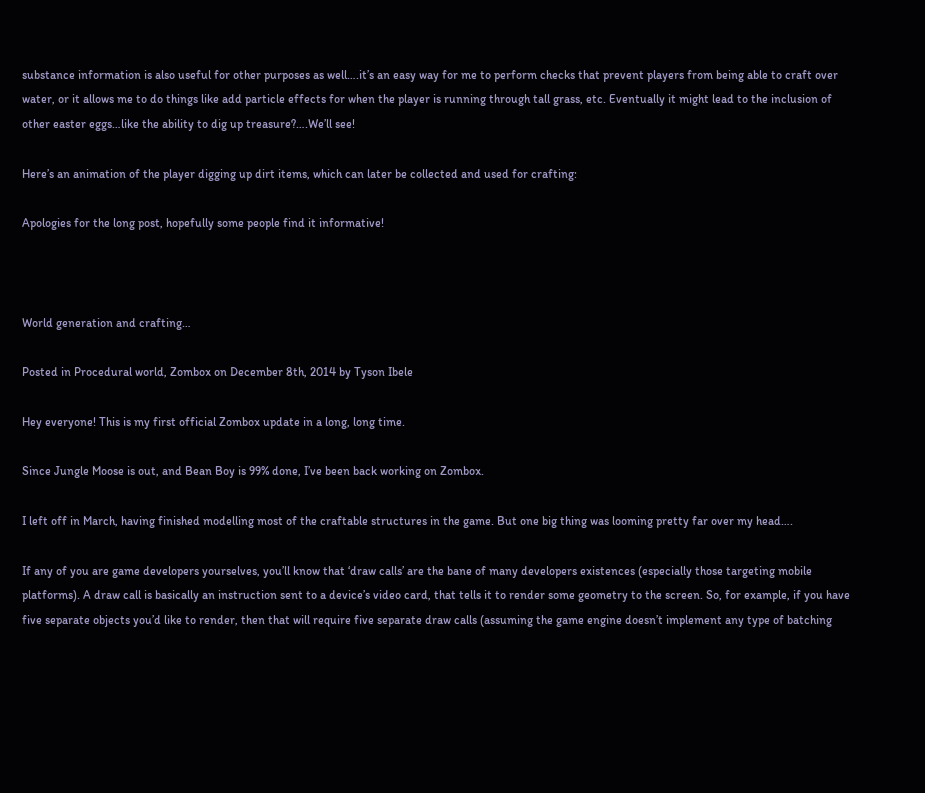substance information is also useful for other purposes as well….it’s an easy way for me to perform checks that prevent players from being able to craft over water, or it allows me to do things like add particle effects for when the player is running through tall grass, etc. Eventually it might lead to the inclusion of other easter eggs…like the ability to dig up treasure?….We’ll see!

Here’s an animation of the player digging up dirt items, which can later be collected and used for crafting:

Apologies for the long post, hopefully some people find it informative!



World generation and crafting…

Posted in Procedural world, Zombox on December 8th, 2014 by Tyson Ibele

Hey everyone! This is my first official Zombox update in a long, long time.

Since Jungle Moose is out, and Bean Boy is 99% done, I’ve been back working on Zombox.

I left off in March, having finished modelling most of the craftable structures in the game. But one big thing was looming pretty far over my head….

If any of you are game developers yourselves, you’ll know that ‘draw calls’ are the bane of many developers existences (especially those targeting mobile platforms). A draw call is basically an instruction sent to a device’s video card, that tells it to render some geometry to the screen. So, for example, if you have five separate objects you’d like to render, then that will require five separate draw calls (assuming the game engine doesn’t implement any type of batching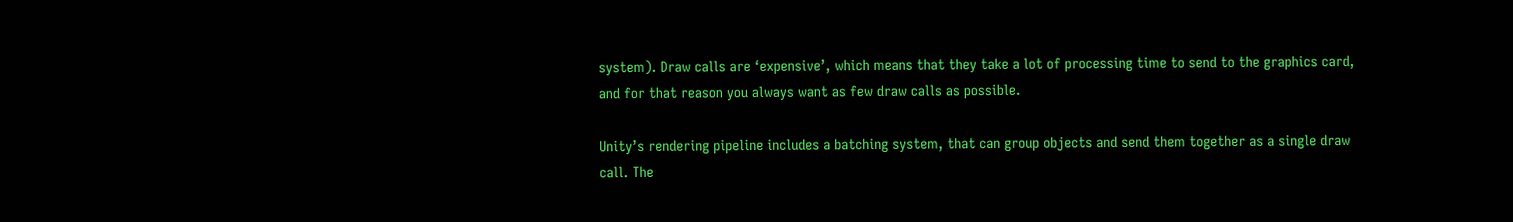system). Draw calls are ‘expensive’, which means that they take a lot of processing time to send to the graphics card, and for that reason you always want as few draw calls as possible.

Unity’s rendering pipeline includes a batching system, that can group objects and send them together as a single draw call. The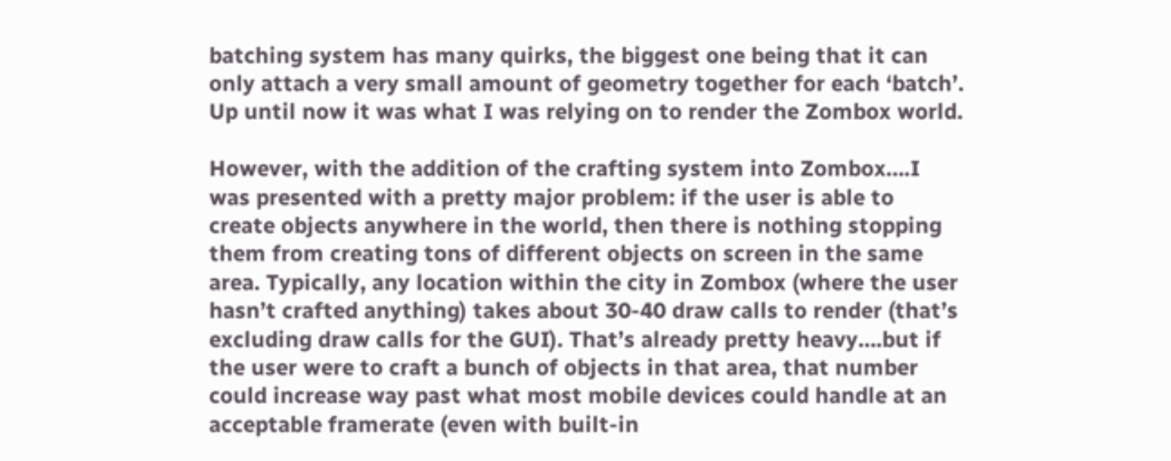batching system has many quirks, the biggest one being that it can only attach a very small amount of geometry together for each ‘batch’. Up until now it was what I was relying on to render the Zombox world.

However, with the addition of the crafting system into Zombox….I was presented with a pretty major problem: if the user is able to create objects anywhere in the world, then there is nothing stopping them from creating tons of different objects on screen in the same area. Typically, any location within the city in Zombox (where the user hasn’t crafted anything) takes about 30-40 draw calls to render (that’s excluding draw calls for the GUI). That’s already pretty heavy….but if the user were to craft a bunch of objects in that area, that number could increase way past what most mobile devices could handle at an acceptable framerate (even with built-in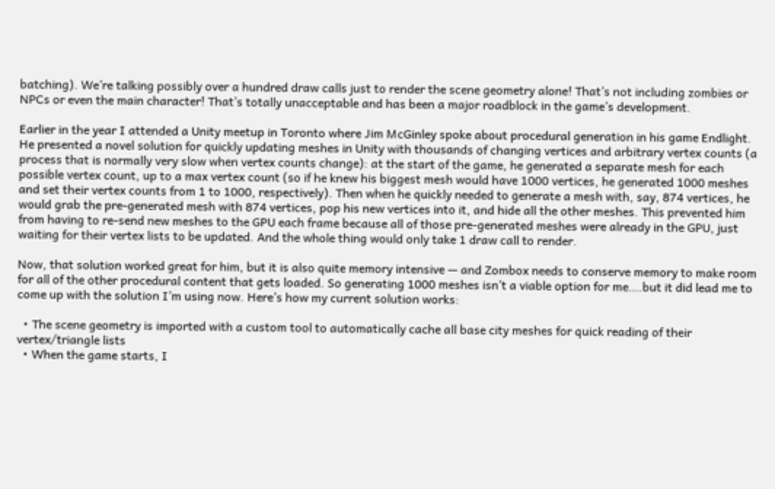batching). We’re talking possibly over a hundred draw calls just to render the scene geometry alone! That’s not including zombies or NPCs or even the main character! That’s totally unacceptable and has been a major roadblock in the game’s development.

Earlier in the year I attended a Unity meetup in Toronto where Jim McGinley spoke about procedural generation in his game Endlight. He presented a novel solution for quickly updating meshes in Unity with thousands of changing vertices and arbitrary vertex counts (a process that is normally very slow when vertex counts change): at the start of the game, he generated a separate mesh for each possible vertex count, up to a max vertex count (so if he knew his biggest mesh would have 1000 vertices, he generated 1000 meshes and set their vertex counts from 1 to 1000, respectively). Then when he quickly needed to generate a mesh with, say, 874 vertices, he would grab the pre-generated mesh with 874 vertices, pop his new vertices into it, and hide all the other meshes. This prevented him from having to re-send new meshes to the GPU each frame because all of those pre-generated meshes were already in the GPU, just waiting for their vertex lists to be updated. And the whole thing would only take 1 draw call to render.

Now, that solution worked great for him, but it is also quite memory intensive — and Zombox needs to conserve memory to make room for all of the other procedural content that gets loaded. So generating 1000 meshes isn’t a viable option for me….but it did lead me to come up with the solution I’m using now. Here’s how my current solution works:

  • The scene geometry is imported with a custom tool to automatically cache all base city meshes for quick reading of their vertex/triangle lists
  • When the game starts, I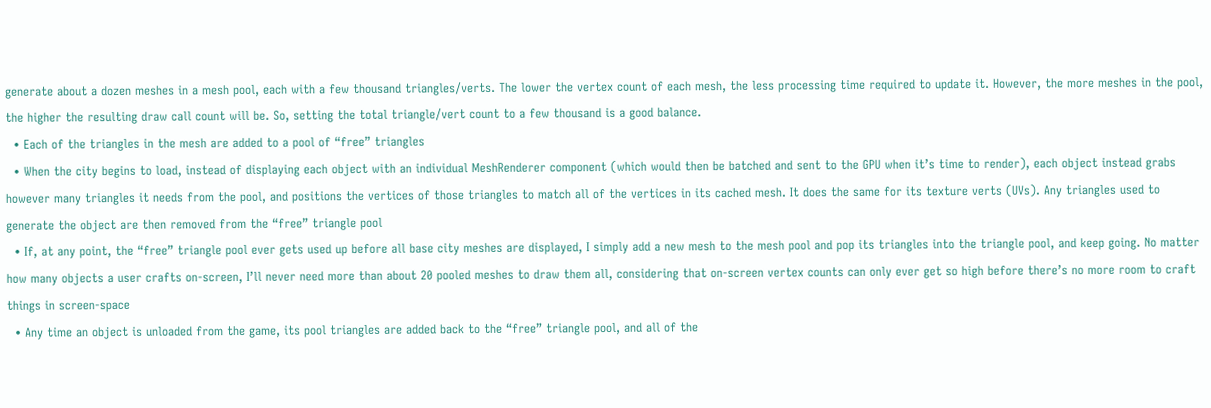generate about a dozen meshes in a mesh pool, each with a few thousand triangles/verts. The lower the vertex count of each mesh, the less processing time required to update it. However, the more meshes in the pool, the higher the resulting draw call count will be. So, setting the total triangle/vert count to a few thousand is a good balance.
  • Each of the triangles in the mesh are added to a pool of “free” triangles
  • When the city begins to load, instead of displaying each object with an individual MeshRenderer component (which would then be batched and sent to the GPU when it’s time to render), each object instead grabs however many triangles it needs from the pool, and positions the vertices of those triangles to match all of the vertices in its cached mesh. It does the same for its texture verts (UVs). Any triangles used to generate the object are then removed from the “free” triangle pool
  • If, at any point, the “free” triangle pool ever gets used up before all base city meshes are displayed, I simply add a new mesh to the mesh pool and pop its triangles into the triangle pool, and keep going. No matter how many objects a user crafts on-screen, I’ll never need more than about 20 pooled meshes to draw them all, considering that on-screen vertex counts can only ever get so high before there’s no more room to craft things in screen-space
  • Any time an object is unloaded from the game, its pool triangles are added back to the “free” triangle pool, and all of the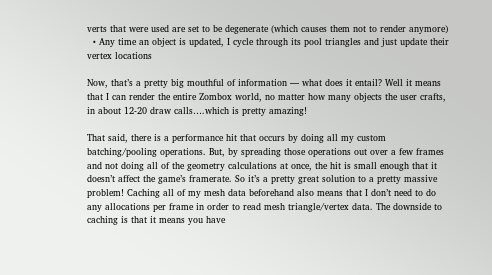verts that were used are set to be degenerate (which causes them not to render anymore)
  • Any time an object is updated, I cycle through its pool triangles and just update their vertex locations

Now, that’s a pretty big mouthful of information — what does it entail? Well it means that I can render the entire Zombox world, no matter how many objects the user crafts, in about 12-20 draw calls….which is pretty amazing!

That said, there is a performance hit that occurs by doing all my custom batching/pooling operations. But, by spreading those operations out over a few frames and not doing all of the geometry calculations at once, the hit is small enough that it doesn’t affect the game’s framerate. So it’s a pretty great solution to a pretty massive problem! Caching all of my mesh data beforehand also means that I don’t need to do any allocations per frame in order to read mesh triangle/vertex data. The downside to caching is that it means you have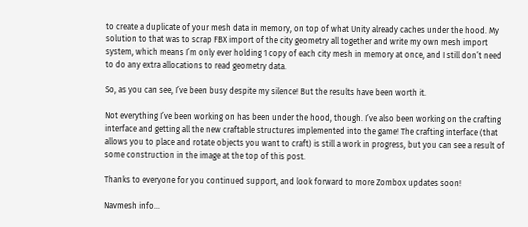to create a duplicate of your mesh data in memory, on top of what Unity already caches under the hood. My solution to that was to scrap FBX import of the city geometry all together and write my own mesh import system, which means I’m only ever holding 1 copy of each city mesh in memory at once, and I still don’t need to do any extra allocations to read geometry data.

So, as you can see, I’ve been busy despite my silence! But the results have been worth it.

Not everything I’ve been working on has been under the hood, though. I’ve also been working on the crafting interface and getting all the new craftable structures implemented into the game! The crafting interface (that allows you to place and rotate objects you want to craft) is still a work in progress, but you can see a result of some construction in the image at the top of this post.

Thanks to everyone for you continued support, and look forward to more Zombox updates soon!

Navmesh info…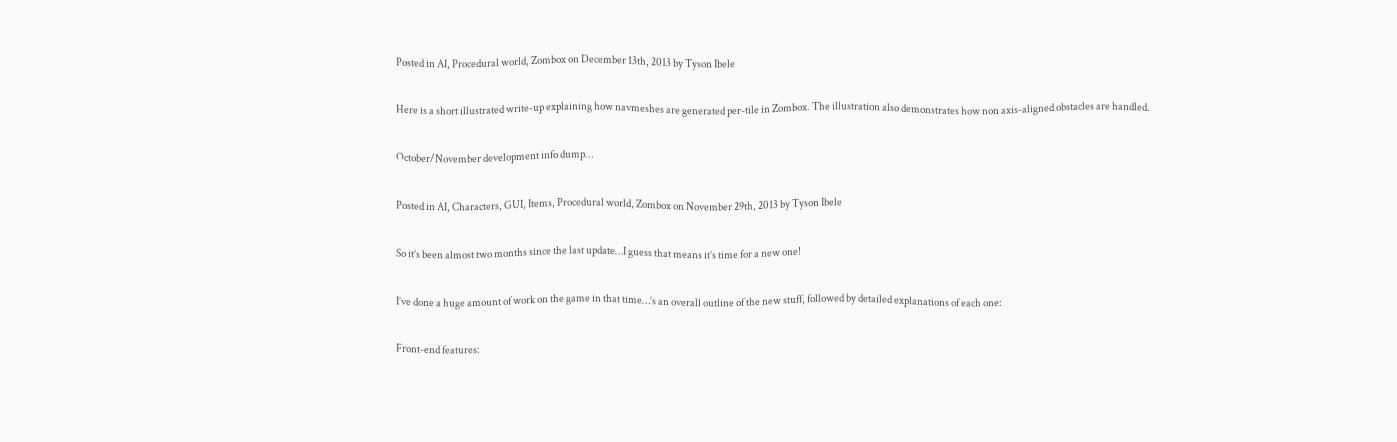Posted in AI, Procedural world, Zombox on December 13th, 2013 by Tyson Ibele

Here is a short illustrated write-up explaining how navmeshes are generated per-tile in Zombox. The illustration also demonstrates how non axis-aligned obstacles are handled.

October/November development info dump…

Posted in AI, Characters, GUI, Items, Procedural world, Zombox on November 29th, 2013 by Tyson Ibele

So it’s been almost two months since the last update…I guess that means it’s time for a new one!

I’ve done a huge amount of work on the game in that time…’s an overall outline of the new stuff, followed by detailed explanations of each one:

Front-end features: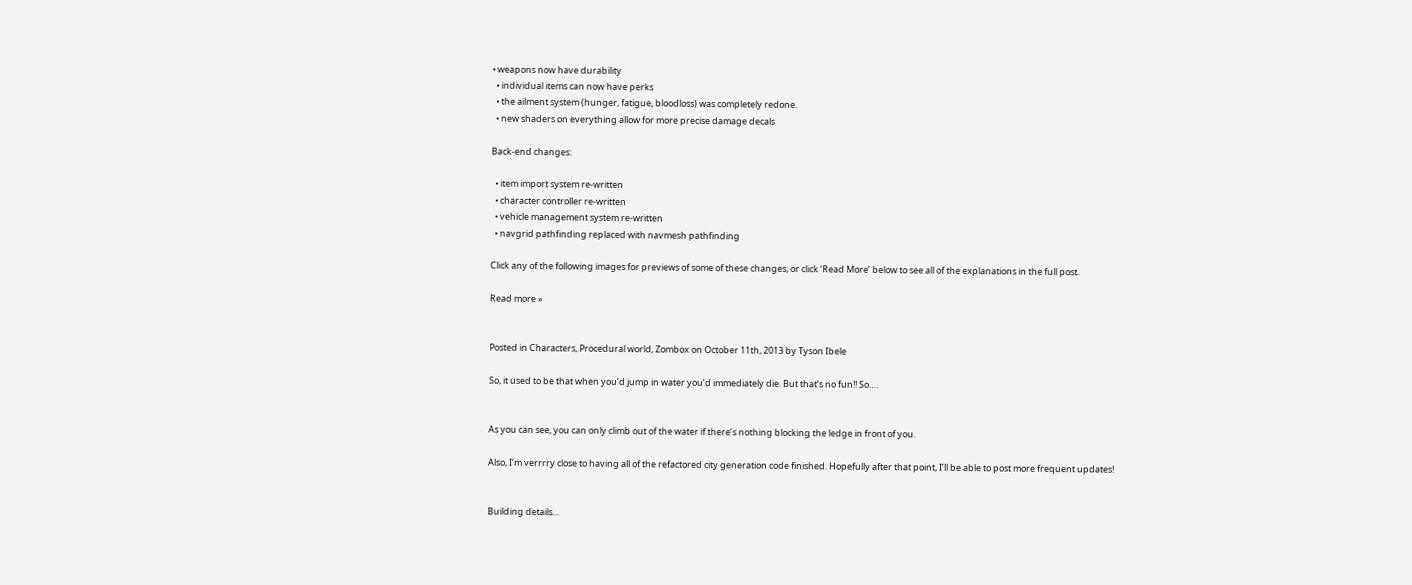• weapons now have durability
  • individual items can now have perks
  • the ailment system (hunger, fatigue, bloodloss) was completely redone.
  • new shaders on everything allow for more precise damage decals

Back-end changes:

  • item import system re-written
  • character controller re-written
  • vehicle management system re-written
  • navgrid pathfinding replaced with navmesh pathfinding

Click any of the following images for previews of some of these changes, or click ‘Read More’ below to see all of the explanations in the full post.

Read more »


Posted in Characters, Procedural world, Zombox on October 11th, 2013 by Tyson Ibele

So, it used to be that when you’d jump in water you’d immediately die. But that’s no fun!! So….


As you can see, you can only climb out of the water if there’s nothing blocking the ledge in front of you.

Also, I’m verrrry close to having all of the refactored city generation code finished. Hopefully after that point, I’ll be able to post more frequent updates!


Building details…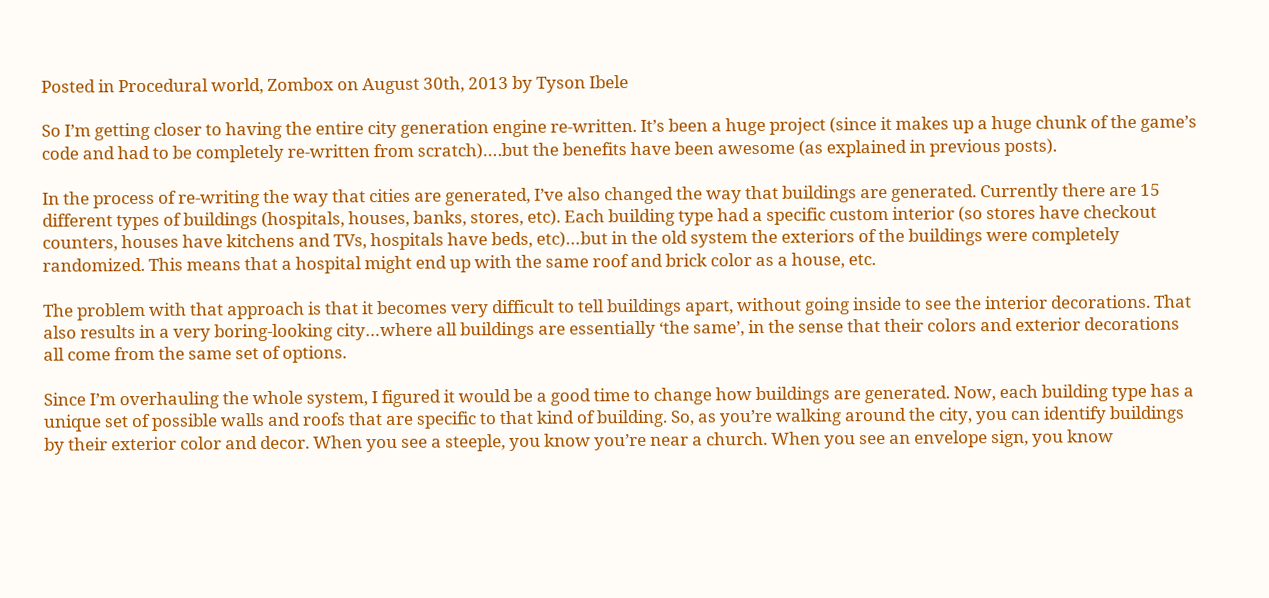Posted in Procedural world, Zombox on August 30th, 2013 by Tyson Ibele

So I’m getting closer to having the entire city generation engine re-written. It’s been a huge project (since it makes up a huge chunk of the game’s code and had to be completely re-written from scratch)….but the benefits have been awesome (as explained in previous posts).

In the process of re-writing the way that cities are generated, I’ve also changed the way that buildings are generated. Currently there are 15 different types of buildings (hospitals, houses, banks, stores, etc). Each building type had a specific custom interior (so stores have checkout counters, houses have kitchens and TVs, hospitals have beds, etc)…but in the old system the exteriors of the buildings were completely randomized. This means that a hospital might end up with the same roof and brick color as a house, etc.

The problem with that approach is that it becomes very difficult to tell buildings apart, without going inside to see the interior decorations. That also results in a very boring-looking city…where all buildings are essentially ‘the same’, in the sense that their colors and exterior decorations all come from the same set of options.

Since I’m overhauling the whole system, I figured it would be a good time to change how buildings are generated. Now, each building type has a unique set of possible walls and roofs that are specific to that kind of building. So, as you’re walking around the city, you can identify buildings by their exterior color and decor. When you see a steeple, you know you’re near a church. When you see an envelope sign, you know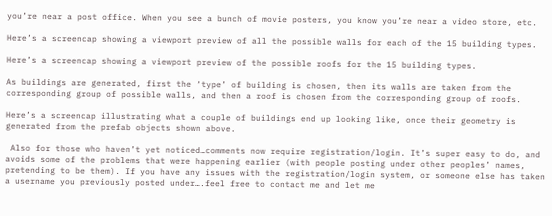you’re near a post office. When you see a bunch of movie posters, you know you’re near a video store, etc.

Here’s a screencap showing a viewport preview of all the possible walls for each of the 15 building types.

Here’s a screencap showing a viewport preview of the possible roofs for the 15 building types.

As buildings are generated, first the ‘type’ of building is chosen, then its walls are taken from the corresponding group of possible walls, and then a roof is chosen from the corresponding group of roofs.

Here’s a screencap illustrating what a couple of buildings end up looking like, once their geometry is generated from the prefab objects shown above.

 Also for those who haven’t yet noticed…comments now require registration/login. It’s super easy to do, and avoids some of the problems that were happening earlier (with people posting under other peoples’ names, pretending to be them). If you have any issues with the registration/login system, or someone else has taken a username you previously posted under….feel free to contact me and let me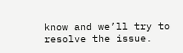know and we’ll try to resolve the issue.